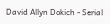David Allyn Dokich - Serial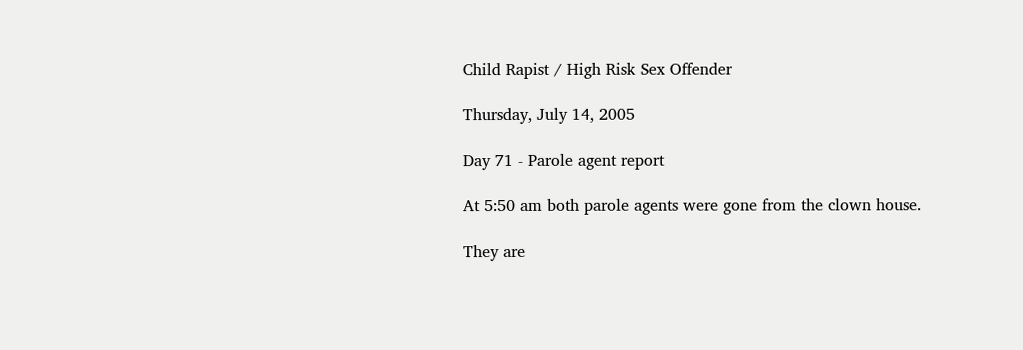Child Rapist / High Risk Sex Offender

Thursday, July 14, 2005

Day 71 - Parole agent report

At 5:50 am both parole agents were gone from the clown house.

They are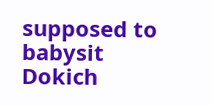supposed to babysit Dokich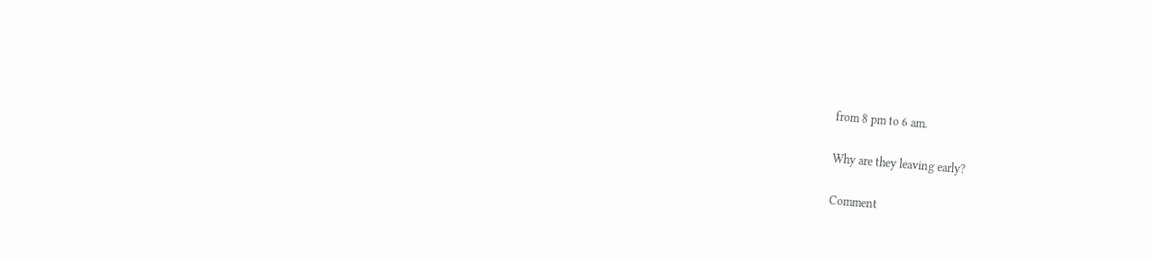from 8 pm to 6 am.

Why are they leaving early?

Comment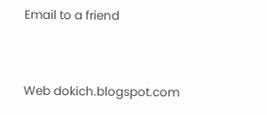Email to a friend


Web dokich.blogspot.com